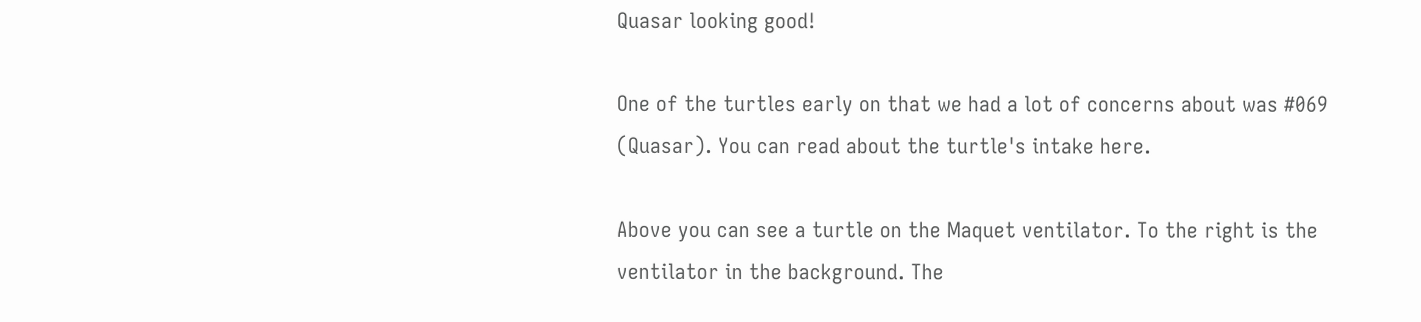Quasar looking good!

One of the turtles early on that we had a lot of concerns about was #069 (Quasar). You can read about the turtle's intake here.

Above you can see a turtle on the Maquet ventilator. To the right is the ventilator in the background. The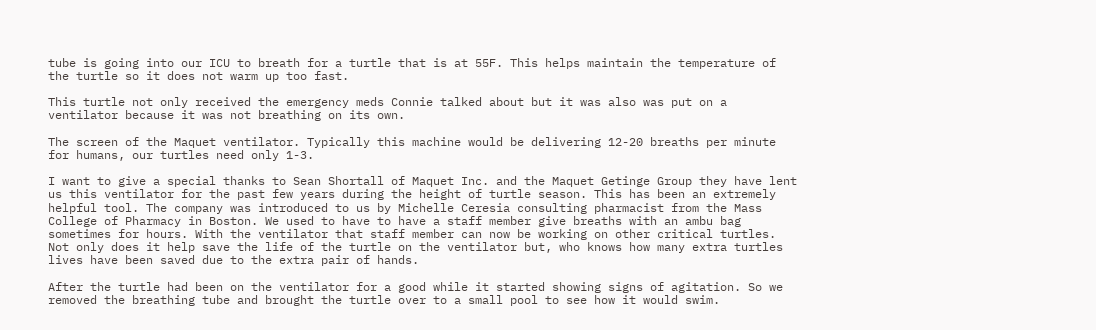tube is going into our ICU to breath for a turtle that is at 55F. This helps maintain the temperature of the turtle so it does not warm up too fast.

This turtle not only received the emergency meds Connie talked about but it was also was put on a ventilator because it was not breathing on its own.

The screen of the Maquet ventilator. Typically this machine would be delivering 12-20 breaths per minute for humans, our turtles need only 1-3.

I want to give a special thanks to Sean Shortall of Maquet Inc. and the Maquet Getinge Group they have lent us this ventilator for the past few years during the height of turtle season. This has been an extremely helpful tool. The company was introduced to us by Michelle Ceresia consulting pharmacist from the Mass College of Pharmacy in Boston. We used to have to have a staff member give breaths with an ambu bag sometimes for hours. With the ventilator that staff member can now be working on other critical turtles. Not only does it help save the life of the turtle on the ventilator but, who knows how many extra turtles lives have been saved due to the extra pair of hands.

After the turtle had been on the ventilator for a good while it started showing signs of agitation. So we removed the breathing tube and brought the turtle over to a small pool to see how it would swim.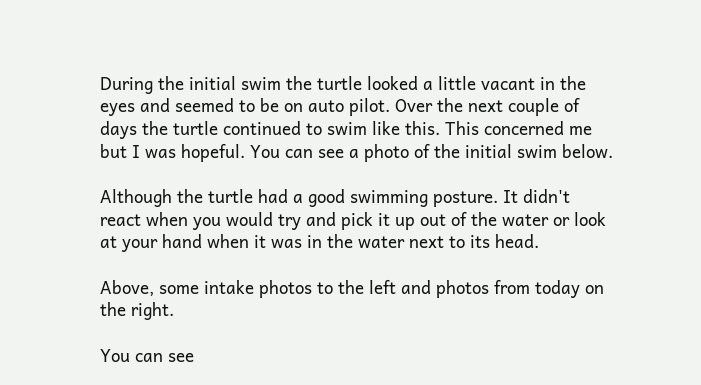During the initial swim the turtle looked a little vacant in the eyes and seemed to be on auto pilot. Over the next couple of days the turtle continued to swim like this. This concerned me but I was hopeful. You can see a photo of the initial swim below.

Although the turtle had a good swimming posture. It didn't react when you would try and pick it up out of the water or look at your hand when it was in the water next to its head.

Above, some intake photos to the left and photos from today on the right.

You can see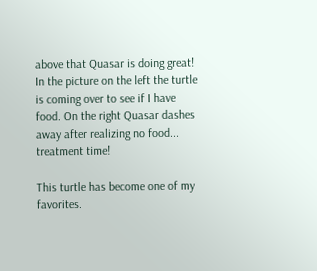above that Quasar is doing great! In the picture on the left the turtle is coming over to see if I have food. On the right Quasar dashes away after realizing no food... treatment time!

This turtle has become one of my favorites.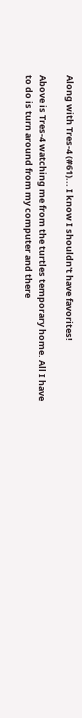Along with Tres-4 (#61)... I know I shouldn't have favorites!

Above is Tres-4 watching me from the turtles temporary home. All I have to do is turn around from my computer and there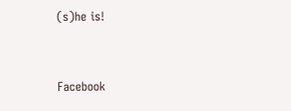(s)he is!


Facebook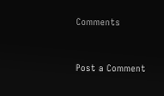Comments


Post a Comment